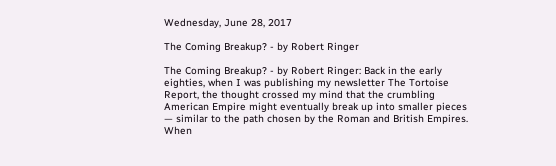Wednesday, June 28, 2017

The Coming Breakup? - by Robert Ringer

The Coming Breakup? - by Robert Ringer: Back in the early eighties, when I was publishing my newsletter The Tortoise Report, the thought crossed my mind that the crumbling American Empire might eventually break up into smaller pieces — similar to the path chosen by the Roman and British Empires. When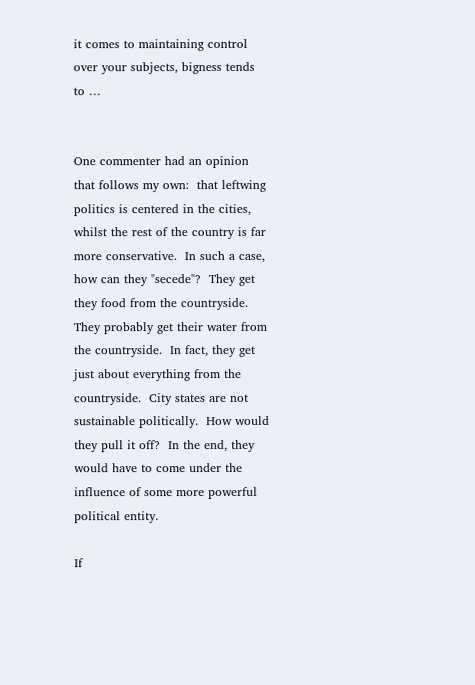it comes to maintaining control over your subjects, bigness tends to …


One commenter had an opinion that follows my own:  that leftwing politics is centered in the cities, whilst the rest of the country is far more conservative.  In such a case, how can they "secede"?  They get they food from the countryside.  They probably get their water from the countryside.  In fact, they get just about everything from the countryside.  City states are not sustainable politically.  How would they pull it off?  In the end, they would have to come under the influence of some more powerful political entity.

If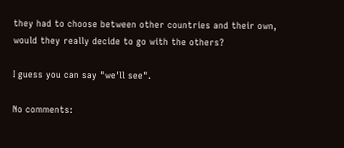they had to choose between other countries and their own, would they really decide to go with the others?

I guess you can say "we'll see".

No comments: